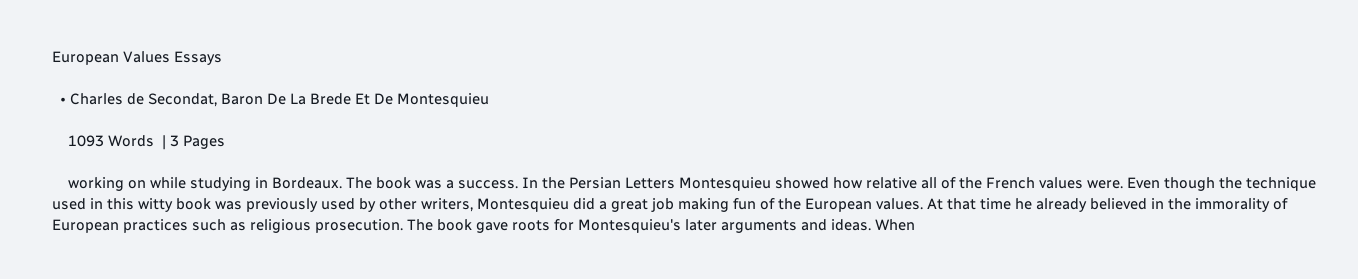European Values Essays

  • Charles de Secondat, Baron De La Brede Et De Montesquieu

    1093 Words  | 3 Pages

    working on while studying in Bordeaux. The book was a success. In the Persian Letters Montesquieu showed how relative all of the French values were. Even though the technique used in this witty book was previously used by other writers, Montesquieu did a great job making fun of the European values. At that time he already believed in the immorality of European practices such as religious prosecution. The book gave roots for Montesquieu's later arguments and ideas. When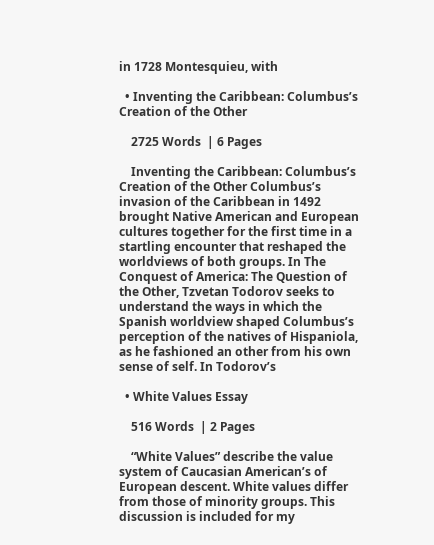in 1728 Montesquieu, with

  • Inventing the Caribbean: Columbus’s Creation of the Other

    2725 Words  | 6 Pages

    Inventing the Caribbean: Columbus’s Creation of the Other Columbus’s invasion of the Caribbean in 1492 brought Native American and European cultures together for the first time in a startling encounter that reshaped the worldviews of both groups. In The Conquest of America: The Question of the Other, Tzvetan Todorov seeks to understand the ways in which the Spanish worldview shaped Columbus’s perception of the natives of Hispaniola, as he fashioned an other from his own sense of self. In Todorov’s

  • White Values Essay

    516 Words  | 2 Pages

    “White Values” describe the value system of Caucasian American’s of European descent. White values differ from those of minority groups. This discussion is included for my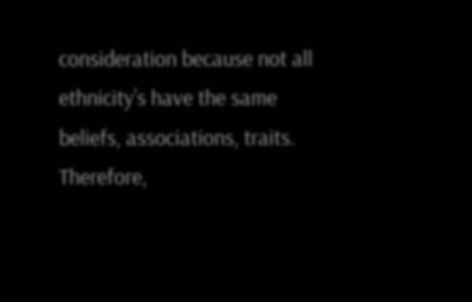consideration because not all ethnicity’s have the same beliefs, associations, traits. Therefore,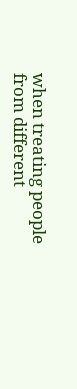when treating people from different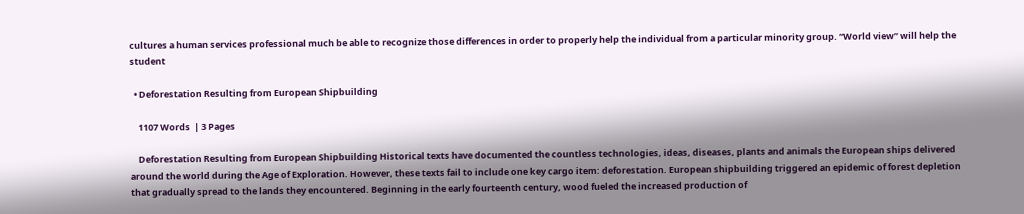cultures a human services professional much be able to recognize those differences in order to properly help the individual from a particular minority group. “World view” will help the student

  • Deforestation Resulting from European Shipbuilding

    1107 Words  | 3 Pages

    Deforestation Resulting from European Shipbuilding Historical texts have documented the countless technologies, ideas, diseases, plants and animals the European ships delivered around the world during the Age of Exploration. However, these texts fail to include one key cargo item: deforestation. European shipbuilding triggered an epidemic of forest depletion that gradually spread to the lands they encountered. Beginning in the early fourteenth century, wood fueled the increased production of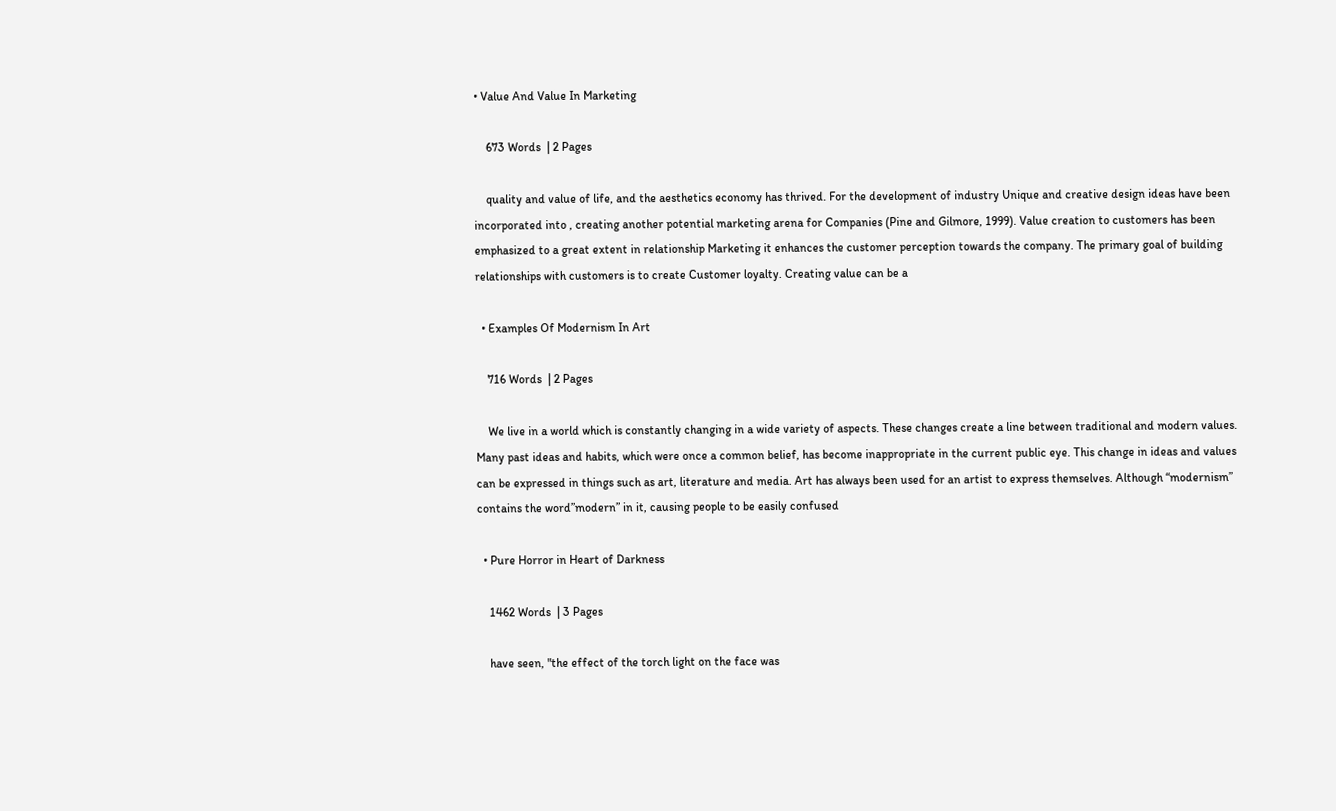• Value And Value In Marketing

    673 Words  | 2 Pages

    quality and value of life, and the aesthetics economy has thrived. For the development of industry Unique and creative design ideas have been incorporated into , creating another potential marketing arena for Companies (Pine and Gilmore, 1999). Value creation to customers has been emphasized to a great extent in relationship Marketing it enhances the customer perception towards the company. The primary goal of building relationships with customers is to create Customer loyalty. Creating value can be a

  • Examples Of Modernism In Art

    716 Words  | 2 Pages

    We live in a world which is constantly changing in a wide variety of aspects. These changes create a line between traditional and modern values. Many past ideas and habits, which were once a common belief, has become inappropriate in the current public eye. This change in ideas and values can be expressed in things such as art, literature and media. Art has always been used for an artist to express themselves. Although “modernism” contains the word”modern” in it, causing people to be easily confused

  • Pure Horror in Heart of Darkness

    1462 Words  | 3 Pages

    have seen, "the effect of the torch light on the face was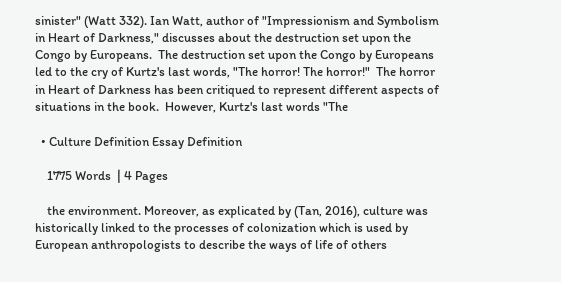sinister" (Watt 332). Ian Watt, author of "Impressionism and Symbolism in Heart of Darkness," discusses about the destruction set upon the Congo by Europeans.  The destruction set upon the Congo by Europeans led to the cry of Kurtz's last words, "The horror! The horror!"  The horror in Heart of Darkness has been critiqued to represent different aspects of situations in the book.  However, Kurtz's last words "The

  • Culture Definition Essay Definition

    1775 Words  | 4 Pages

    the environment. Moreover, as explicated by (Tan, 2016), culture was historically linked to the processes of colonization which is used by European anthropologists to describe the ways of life of others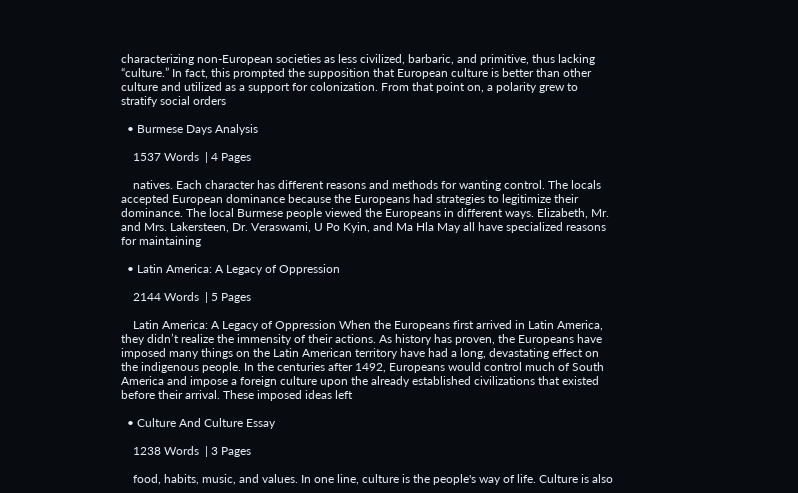characterizing non-European societies as less civilized, barbaric, and primitive, thus lacking “culture.” In fact, this prompted the supposition that European culture is better than other culture and utilized as a support for colonization. From that point on, a polarity grew to stratify social orders

  • Burmese Days Analysis

    1537 Words  | 4 Pages

    natives. Each character has different reasons and methods for wanting control. The locals accepted European dominance because the Europeans had strategies to legitimize their dominance. The local Burmese people viewed the Europeans in different ways. Elizabeth, Mr. and Mrs. Lakersteen, Dr. Veraswami, U Po Kyin, and Ma Hla May all have specialized reasons for maintaining

  • Latin America: A Legacy of Oppression

    2144 Words  | 5 Pages

    Latin America: A Legacy of Oppression When the Europeans first arrived in Latin America, they didn’t realize the immensity of their actions. As history has proven, the Europeans have imposed many things on the Latin American territory have had a long, devastating effect on the indigenous people. In the centuries after 1492, Europeans would control much of South America and impose a foreign culture upon the already established civilizations that existed before their arrival. These imposed ideas left

  • Culture And Culture Essay

    1238 Words  | 3 Pages

    food, habits, music, and values. In one line, culture is the people's way of life. Culture is also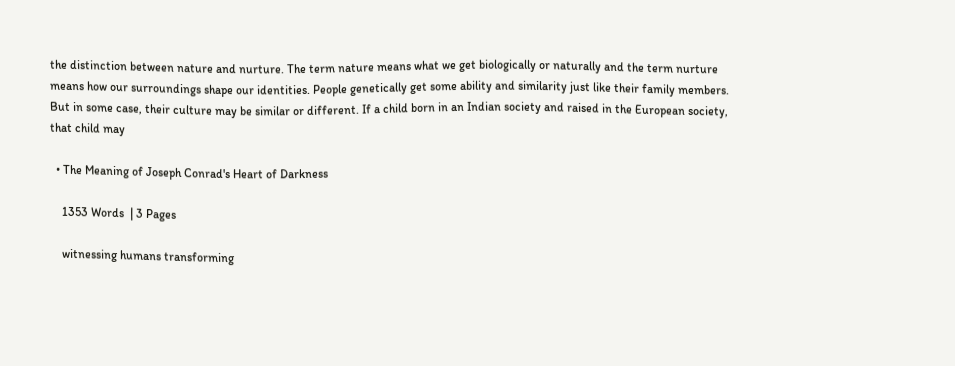the distinction between nature and nurture. The term nature means what we get biologically or naturally and the term nurture means how our surroundings shape our identities. People genetically get some ability and similarity just like their family members. But in some case, their culture may be similar or different. If a child born in an Indian society and raised in the European society, that child may

  • The Meaning of Joseph Conrad's Heart of Darkness

    1353 Words  | 3 Pages

    witnessing humans transforming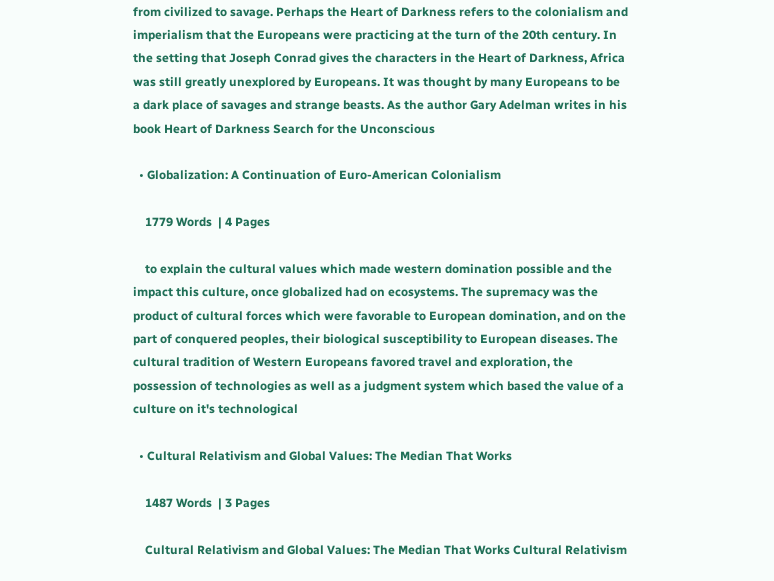from civilized to savage. Perhaps the Heart of Darkness refers to the colonialism and imperialism that the Europeans were practicing at the turn of the 20th century. In the setting that Joseph Conrad gives the characters in the Heart of Darkness, Africa was still greatly unexplored by Europeans. It was thought by many Europeans to be a dark place of savages and strange beasts. As the author Gary Adelman writes in his book Heart of Darkness Search for the Unconscious

  • Globalization: A Continuation of Euro-American Colonialism

    1779 Words  | 4 Pages

    to explain the cultural values which made western domination possible and the impact this culture, once globalized had on ecosystems. The supremacy was the product of cultural forces which were favorable to European domination, and on the part of conquered peoples, their biological susceptibility to European diseases. The cultural tradition of Western Europeans favored travel and exploration, the possession of technologies as well as a judgment system which based the value of a culture on it's technological

  • Cultural Relativism and Global Values: The Median That Works

    1487 Words  | 3 Pages

    Cultural Relativism and Global Values: The Median That Works Cultural Relativism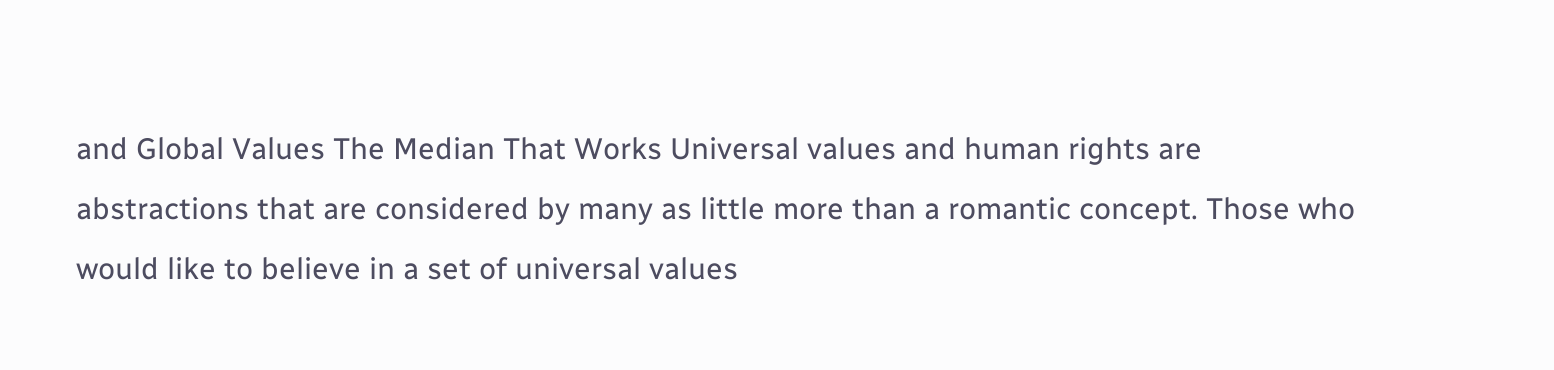and Global Values The Median That Works Universal values and human rights are abstractions that are considered by many as little more than a romantic concept. Those who would like to believe in a set of universal values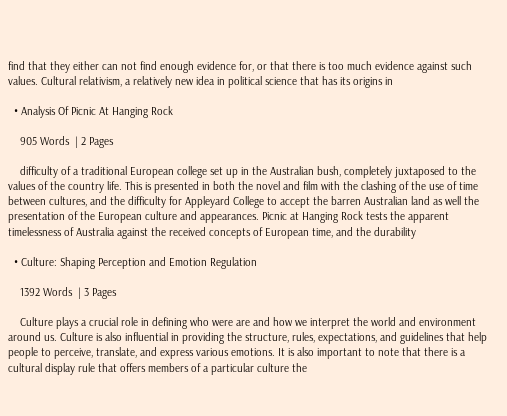find that they either can not find enough evidence for, or that there is too much evidence against such values. Cultural relativism, a relatively new idea in political science that has its origins in

  • Analysis Of Picnic At Hanging Rock

    905 Words  | 2 Pages

    difficulty of a traditional European college set up in the Australian bush, completely juxtaposed to the values of the country life. This is presented in both the novel and film with the clashing of the use of time between cultures, and the difficulty for Appleyard College to accept the barren Australian land as well the presentation of the European culture and appearances. Picnic at Hanging Rock tests the apparent timelessness of Australia against the received concepts of European time, and the durability

  • Culture: Shaping Perception and Emotion Regulation

    1392 Words  | 3 Pages

    Culture plays a crucial role in defining who were are and how we interpret the world and environment around us. Culture is also influential in providing the structure, rules, expectations, and guidelines that help people to perceive, translate, and express various emotions. It is also important to note that there is a cultural display rule that offers members of a particular culture the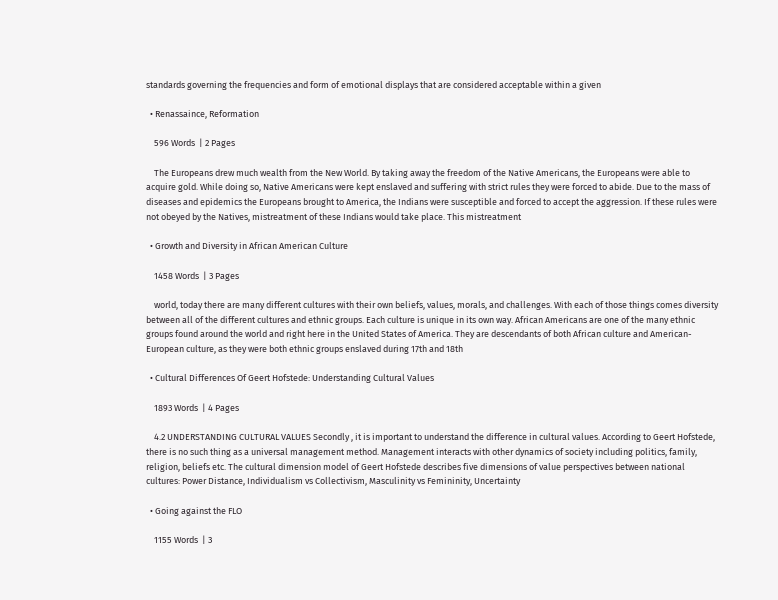standards governing the frequencies and form of emotional displays that are considered acceptable within a given

  • Renassaince, Reformation

    596 Words  | 2 Pages

    The Europeans drew much wealth from the New World. By taking away the freedom of the Native Americans, the Europeans were able to acquire gold. While doing so, Native Americans were kept enslaved and suffering with strict rules they were forced to abide. Due to the mass of diseases and epidemics the Europeans brought to America, the Indians were susceptible and forced to accept the aggression. If these rules were not obeyed by the Natives, mistreatment of these Indians would take place. This mistreatment

  • Growth and Diversity in African American Culture

    1458 Words  | 3 Pages

    world, today there are many different cultures with their own beliefs, values, morals, and challenges. With each of those things comes diversity between all of the different cultures and ethnic groups. Each culture is unique in its own way. African Americans are one of the many ethnic groups found around the world and right here in the United States of America. They are descendants of both African culture and American-European culture, as they were both ethnic groups enslaved during 17th and 18th

  • Cultural Differences Of Geert Hofstede: Understanding Cultural Values

    1893 Words  | 4 Pages

    4.2 UNDERSTANDING CULTURAL VALUES Secondly , it is important to understand the difference in cultural values. According to Geert Hofstede, there is no such thing as a universal management method. Management interacts with other dynamics of society including politics, family, religion, beliefs etc. The cultural dimension model of Geert Hofstede describes five dimensions of value perspectives between national cultures: Power Distance, Individualism vs Collectivism, Masculinity vs Femininity, Uncertainty

  • Going against the FLO

    1155 Words  | 3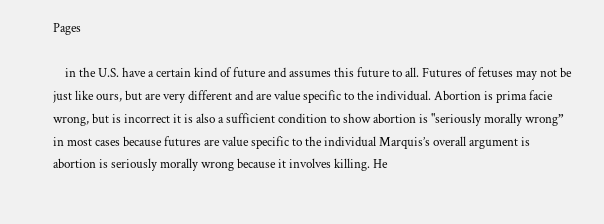Pages

    in the U.S. have a certain kind of future and assumes this future to all. Futures of fetuses may not be just like ours, but are very different and are value specific to the individual. Abortion is prima facie wrong, but is incorrect it is also a sufficient condition to show abortion is "seriously morally wrong” in most cases because futures are value specific to the individual Marquis’s overall argument is abortion is seriously morally wrong because it involves killing. He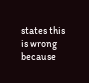states this is wrong because